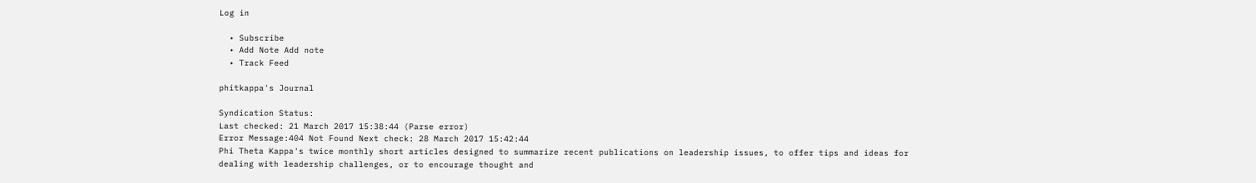Log in

  • Subscribe
  • Add Note Add note
  • Track Feed

phitkappa's Journal

Syndication Status:
Last checked: 21 March 2017 15:38:44 (Parse error)
Error Message:404 Not Found Next check: 28 March 2017 15:42:44
Phi Theta Kappa's twice monthly short articles designed to summarize recent publications on leadership issues, to offer tips and ideas for dealing with leadership challenges, or to encourage thought and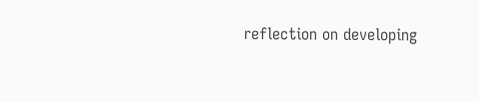reflection on developing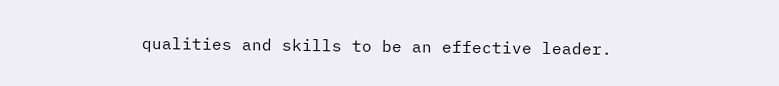qualities and skills to be an effective leader.